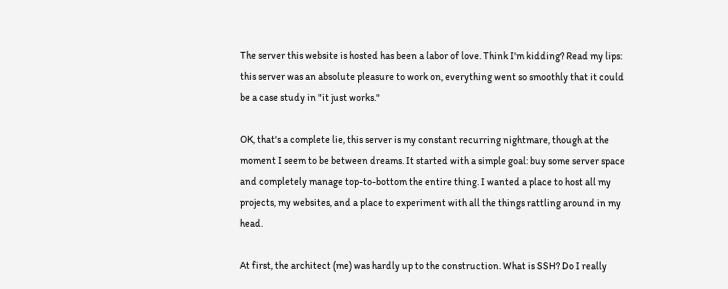The server this website is hosted has been a labor of love. Think I'm kidding? Read my lips: this server was an absolute pleasure to work on, everything went so smoothly that it could be a case study in "it just works."

OK, that's a complete lie, this server is my constant recurring nightmare, though at the moment I seem to be between dreams. It started with a simple goal: buy some server space and completely manage top-to-bottom the entire thing. I wanted a place to host all my projects, my websites, and a place to experiment with all the things rattling around in my head.

At first, the architect (me) was hardly up to the construction. What is SSH? Do I really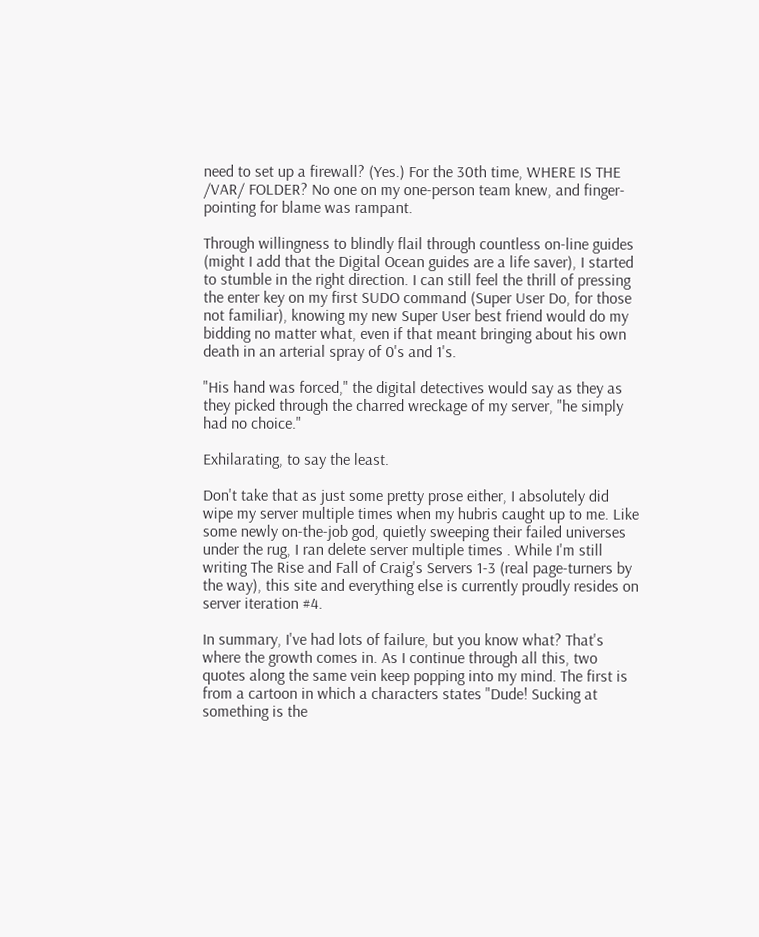need to set up a firewall? (Yes.) For the 30th time, WHERE IS THE /VAR/ FOLDER? No one on my one-person team knew, and finger-pointing for blame was rampant.

Through willingness to blindly flail through countless on-line guides (might I add that the Digital Ocean guides are a life saver), I started to stumble in the right direction. I can still feel the thrill of pressing the enter key on my first SUDO command (Super User Do, for those not familiar), knowing my new Super User best friend would do my bidding no matter what, even if that meant bringing about his own death in an arterial spray of 0's and 1's.

"His hand was forced," the digital detectives would say as they as they picked through the charred wreckage of my server, "he simply had no choice."

Exhilarating, to say the least.

Don't take that as just some pretty prose either, I absolutely did wipe my server multiple times when my hubris caught up to me. Like some newly on-the-job god, quietly sweeping their failed universes under the rug, I ran delete server multiple times . While I'm still writing The Rise and Fall of Craig's Servers 1-3 (real page-turners by the way), this site and everything else is currently proudly resides on server iteration #4.

In summary, I've had lots of failure, but you know what? That's where the growth comes in. As I continue through all this, two quotes along the same vein keep popping into my mind. The first is from a cartoon in which a characters states "Dude! Sucking at something is the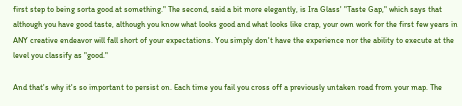first step to being sorta good at something." The second, said a bit more elegantly, is Ira Glass' "Taste Gap," which says that although you have good taste, although you know what looks good and what looks like crap, your own work for the first few years in ANY creative endeavor will fall short of your expectations. You simply don't have the experience nor the ability to execute at the level you classify as "good."

And that's why it's so important to persist on. Each time you fail you cross off a previously untaken road from your map. The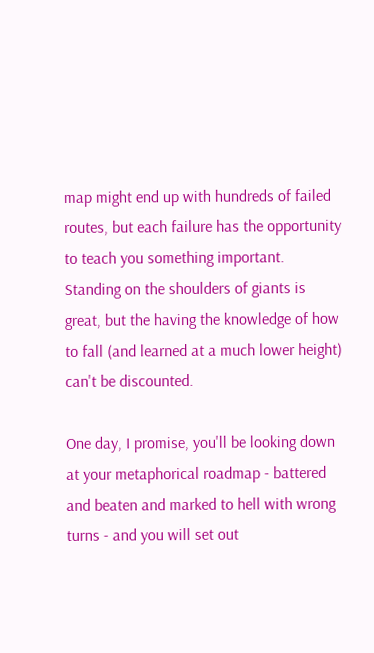map might end up with hundreds of failed routes, but each failure has the opportunity to teach you something important. Standing on the shoulders of giants is great, but the having the knowledge of how to fall (and learned at a much lower height) can't be discounted.

One day, I promise, you'll be looking down at your metaphorical roadmap - battered and beaten and marked to hell with wrong turns - and you will set out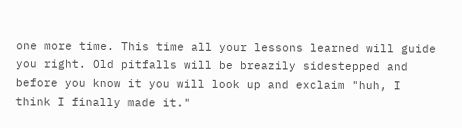one more time. This time all your lessons learned will guide you right. Old pitfalls will be breazily sidestepped and before you know it you will look up and exclaim "huh, I think I finally made it."